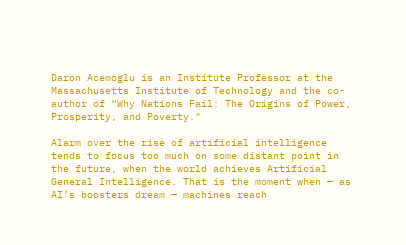Daron Acemoglu is an Institute Professor at the Massachusetts Institute of Technology and the co-author of “Why Nations Fail: The Origins of Power, Prosperity, and Poverty."

Alarm over the rise of artificial intelligence tends to focus too much on some distant point in the future, when the world achieves Artificial General Intelligence. That is the moment when — as AI’s boosters dream — machines reach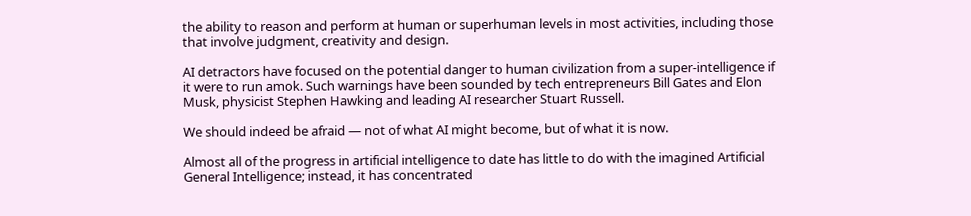the ability to reason and perform at human or superhuman levels in most activities, including those that involve judgment, creativity and design.

AI detractors have focused on the potential danger to human civilization from a super-intelligence if it were to run amok. Such warnings have been sounded by tech entrepreneurs Bill Gates and Elon Musk, physicist Stephen Hawking and leading AI researcher Stuart Russell.

We should indeed be afraid — not of what AI might become, but of what it is now.

Almost all of the progress in artificial intelligence to date has little to do with the imagined Artificial General Intelligence; instead, it has concentrated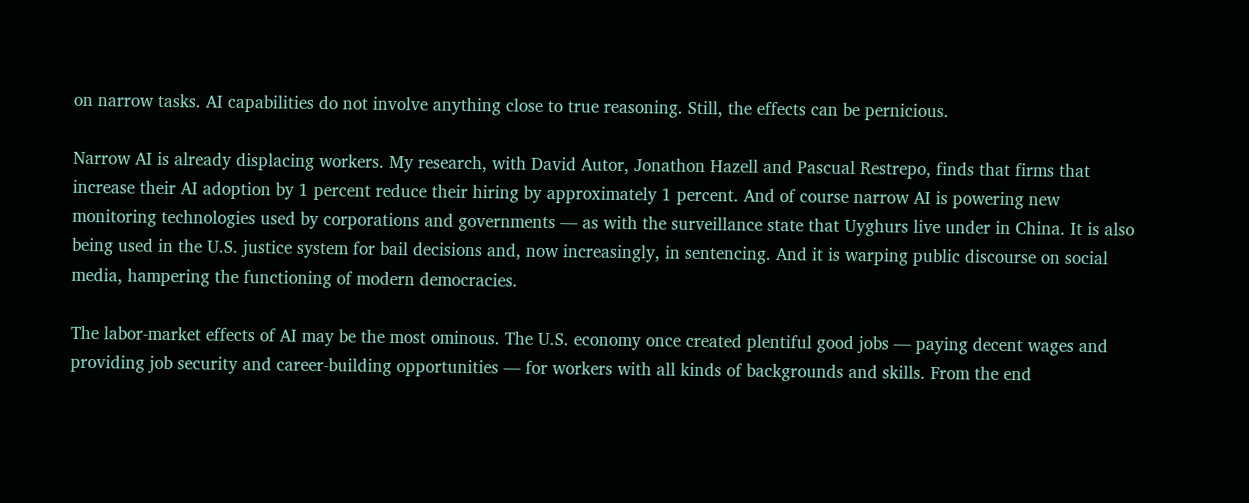on narrow tasks. AI capabilities do not involve anything close to true reasoning. Still, the effects can be pernicious.

Narrow AI is already displacing workers. My research, with David Autor, Jonathon Hazell and Pascual Restrepo, finds that firms that increase their AI adoption by 1 percent reduce their hiring by approximately 1 percent. And of course narrow AI is powering new monitoring technologies used by corporations and governments — as with the surveillance state that Uyghurs live under in China. It is also being used in the U.S. justice system for bail decisions and, now increasingly, in sentencing. And it is warping public discourse on social media, hampering the functioning of modern democracies.

The labor-market effects of AI may be the most ominous. The U.S. economy once created plentiful good jobs — paying decent wages and providing job security and career-building opportunities — for workers with all kinds of backgrounds and skills. From the end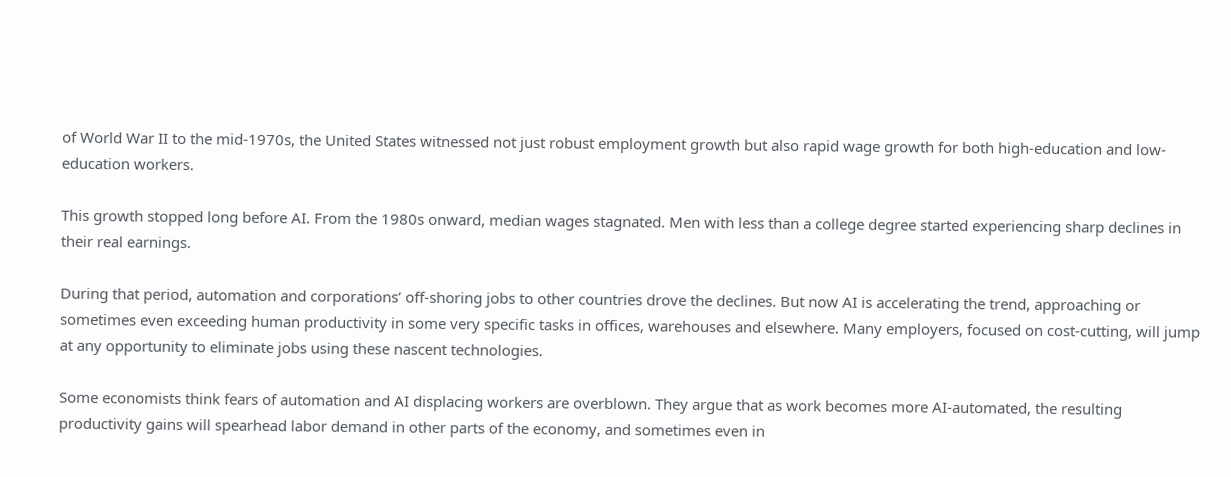of World War II to the mid-1970s, the United States witnessed not just robust employment growth but also rapid wage growth for both high-education and low-education workers.

This growth stopped long before AI. From the 1980s onward, median wages stagnated. Men with less than a college degree started experiencing sharp declines in their real earnings.

During that period, automation and corporations’ off-shoring jobs to other countries drove the declines. But now AI is accelerating the trend, approaching or sometimes even exceeding human productivity in some very specific tasks in offices, warehouses and elsewhere. Many employers, focused on cost-cutting, will jump at any opportunity to eliminate jobs using these nascent technologies.

Some economists think fears of automation and AI displacing workers are overblown. They argue that as work becomes more AI-automated, the resulting productivity gains will spearhead labor demand in other parts of the economy, and sometimes even in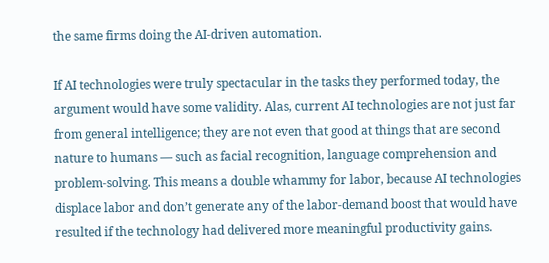the same firms doing the AI-driven automation.

If AI technologies were truly spectacular in the tasks they performed today, the argument would have some validity. Alas, current AI technologies are not just far from general intelligence; they are not even that good at things that are second nature to humans — such as facial recognition, language comprehension and problem-solving. This means a double whammy for labor, because AI technologies displace labor and don’t generate any of the labor-demand boost that would have resulted if the technology had delivered more meaningful productivity gains.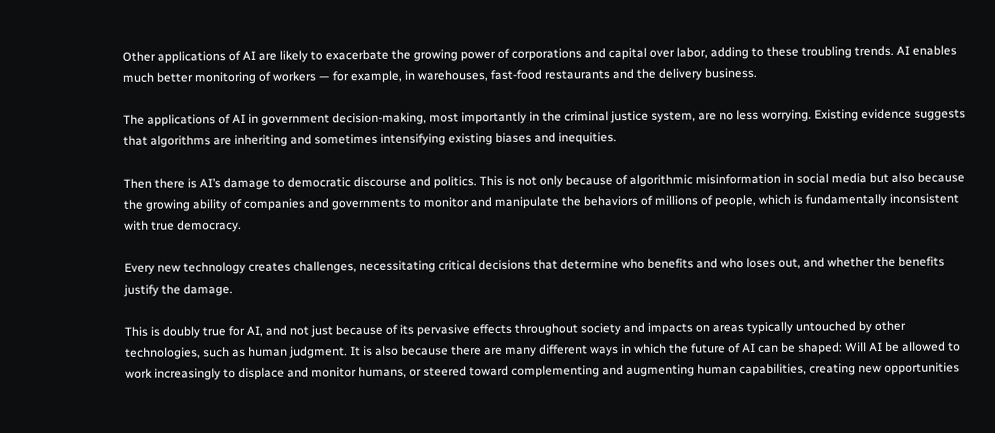Other applications of AI are likely to exacerbate the growing power of corporations and capital over labor, adding to these troubling trends. AI enables much better monitoring of workers — for example, in warehouses, fast-food restaurants and the delivery business.

The applications of AI in government decision-making, most importantly in the criminal justice system, are no less worrying. Existing evidence suggests that algorithms are inheriting and sometimes intensifying existing biases and inequities.

Then there is AI’s damage to democratic discourse and politics. This is not only because of algorithmic misinformation in social media but also because the growing ability of companies and governments to monitor and manipulate the behaviors of millions of people, which is fundamentally inconsistent with true democracy.

Every new technology creates challenges, necessitating critical decisions that determine who benefits and who loses out, and whether the benefits justify the damage.

This is doubly true for AI, and not just because of its pervasive effects throughout society and impacts on areas typically untouched by other technologies, such as human judgment. It is also because there are many different ways in which the future of AI can be shaped: Will AI be allowed to work increasingly to displace and monitor humans, or steered toward complementing and augmenting human capabilities, creating new opportunities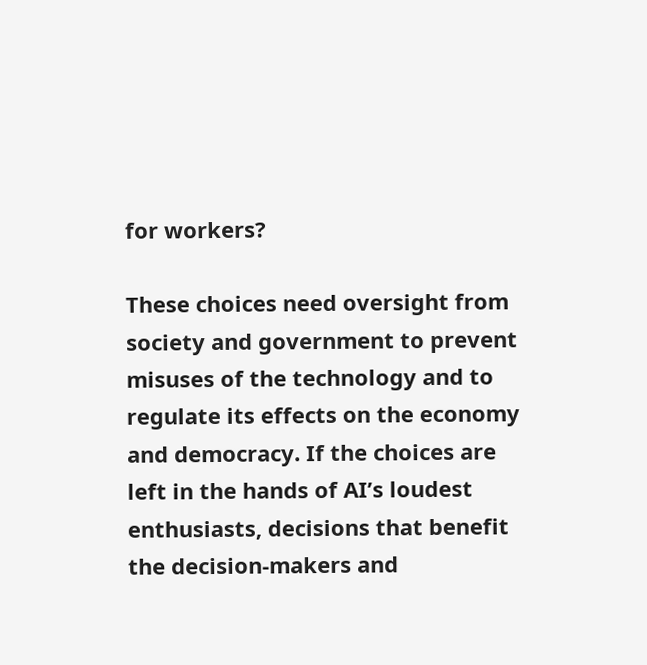for workers?

These choices need oversight from society and government to prevent misuses of the technology and to regulate its effects on the economy and democracy. If the choices are left in the hands of AI’s loudest enthusiasts, decisions that benefit the decision-makers and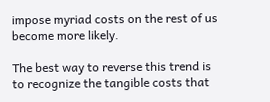impose myriad costs on the rest of us become more likely.

The best way to reverse this trend is to recognize the tangible costs that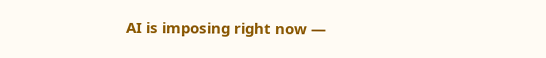AI is imposing right now —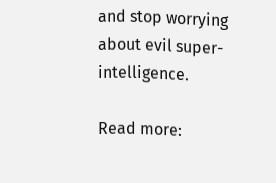and stop worrying about evil super-intelligence.

Read more: